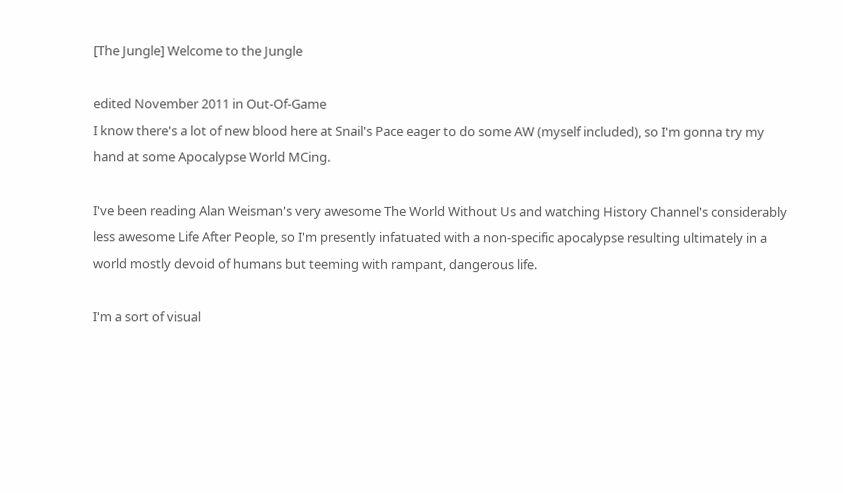[The Jungle] Welcome to the Jungle

edited November 2011 in Out-Of-Game
I know there's a lot of new blood here at Snail's Pace eager to do some AW (myself included), so I'm gonna try my hand at some Apocalypse World MCing.

I've been reading Alan Weisman's very awesome The World Without Us and watching History Channel's considerably less awesome Life After People, so I'm presently infatuated with a non-specific apocalypse resulting ultimately in a world mostly devoid of humans but teeming with rampant, dangerous life.

I'm a sort of visual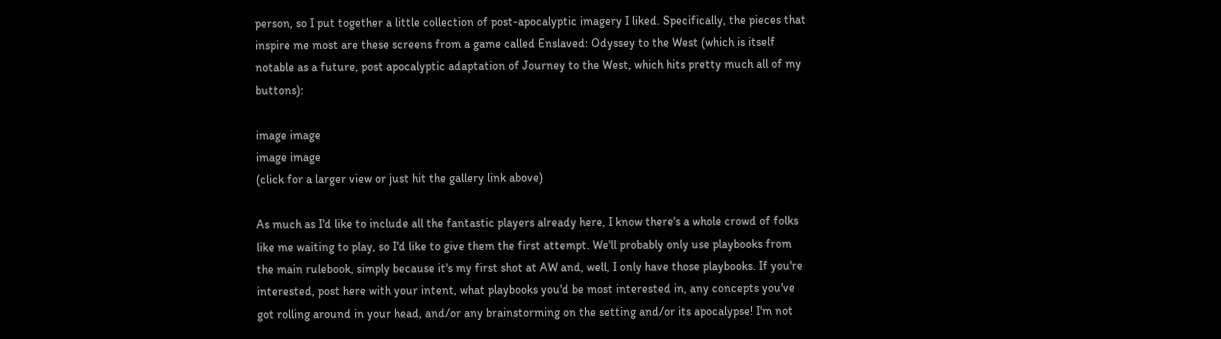person, so I put together a little collection of post-apocalyptic imagery I liked. Specifically, the pieces that inspire me most are these screens from a game called Enslaved: Odyssey to the West (which is itself notable as a future, post apocalyptic adaptation of Journey to the West, which hits pretty much all of my buttons):

image image
image image
(click for a larger view or just hit the gallery link above)

As much as I'd like to include all the fantastic players already here, I know there's a whole crowd of folks like me waiting to play, so I'd like to give them the first attempt. We'll probably only use playbooks from the main rulebook, simply because it's my first shot at AW and, well, I only have those playbooks. If you're interested, post here with your intent, what playbooks you'd be most interested in, any concepts you've got rolling around in your head, and/or any brainstorming on the setting and/or its apocalypse! I'm not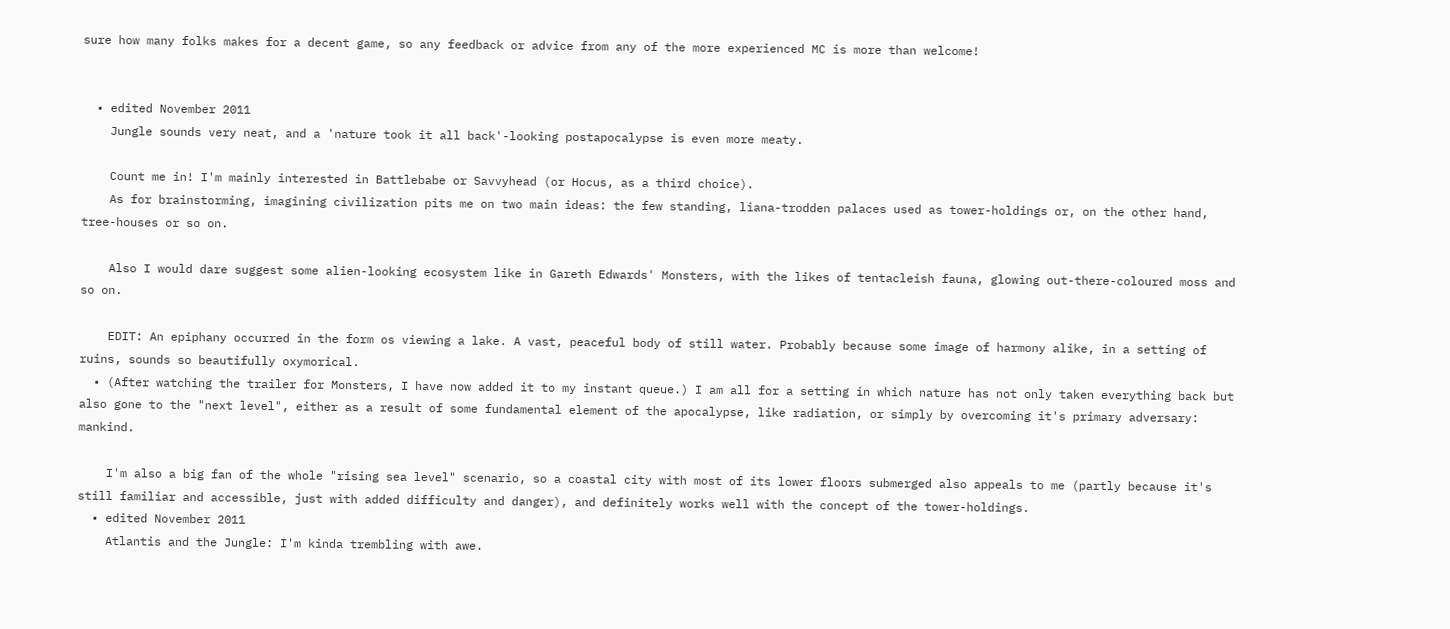sure how many folks makes for a decent game, so any feedback or advice from any of the more experienced MC is more than welcome!


  • edited November 2011
    Jungle sounds very neat, and a 'nature took it all back'-looking postapocalypse is even more meaty.

    Count me in! I'm mainly interested in Battlebabe or Savvyhead (or Hocus, as a third choice).
    As for brainstorming, imagining civilization pits me on two main ideas: the few standing, liana-trodden palaces used as tower-holdings or, on the other hand, tree-houses or so on.

    Also I would dare suggest some alien-looking ecosystem like in Gareth Edwards' Monsters, with the likes of tentacleish fauna, glowing out-there-coloured moss and so on.

    EDIT: An epiphany occurred in the form os viewing a lake. A vast, peaceful body of still water. Probably because some image of harmony alike, in a setting of ruins, sounds so beautifully oxymorical.
  • (After watching the trailer for Monsters, I have now added it to my instant queue.) I am all for a setting in which nature has not only taken everything back but also gone to the "next level", either as a result of some fundamental element of the apocalypse, like radiation, or simply by overcoming it's primary adversary: mankind.

    I'm also a big fan of the whole "rising sea level" scenario, so a coastal city with most of its lower floors submerged also appeals to me (partly because it's still familiar and accessible, just with added difficulty and danger), and definitely works well with the concept of the tower-holdings.
  • edited November 2011
    Atlantis and the Jungle: I'm kinda trembling with awe.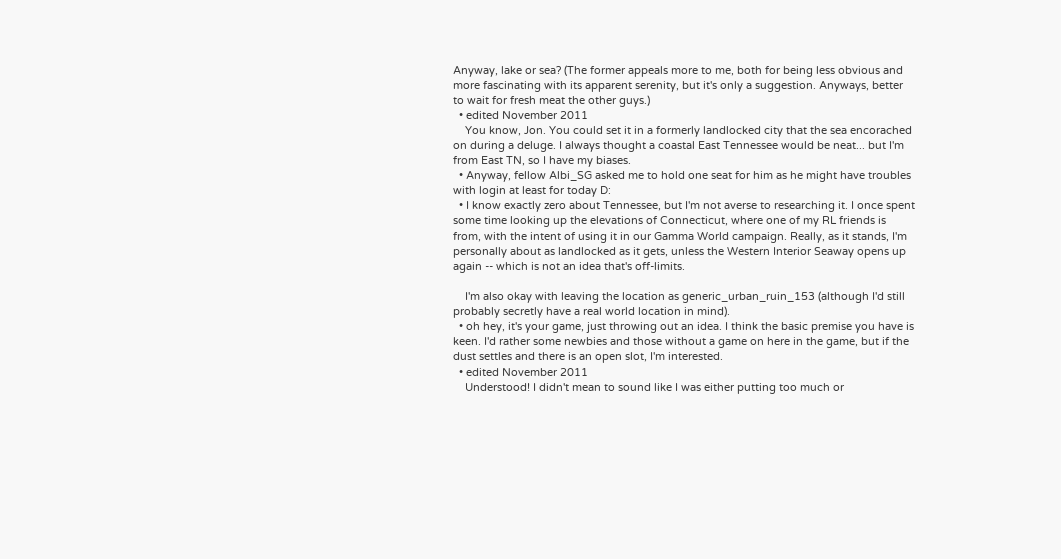Anyway, lake or sea? (The former appeals more to me, both for being less obvious and more fascinating with its apparent serenity, but it's only a suggestion. Anyways, better to wait for fresh meat the other guys.)
  • edited November 2011
    You know, Jon. You could set it in a formerly landlocked city that the sea encorached on during a deluge. I always thought a coastal East Tennessee would be neat... but I'm from East TN, so I have my biases.
  • Anyway, fellow Albi_SG asked me to hold one seat for him as he might have troubles with login at least for today D:
  • I know exactly zero about Tennessee, but I'm not averse to researching it. I once spent some time looking up the elevations of Connecticut, where one of my RL friends is from, with the intent of using it in our Gamma World campaign. Really, as it stands, I'm personally about as landlocked as it gets, unless the Western Interior Seaway opens up again -- which is not an idea that's off-limits.

    I'm also okay with leaving the location as generic_urban_ruin_153 (although I'd still probably secretly have a real world location in mind).
  • oh hey, it's your game, just throwing out an idea. I think the basic premise you have is keen. I'd rather some newbies and those without a game on here in the game, but if the dust settles and there is an open slot, I'm interested.
  • edited November 2011
    Understood! I didn't mean to sound like I was either putting too much or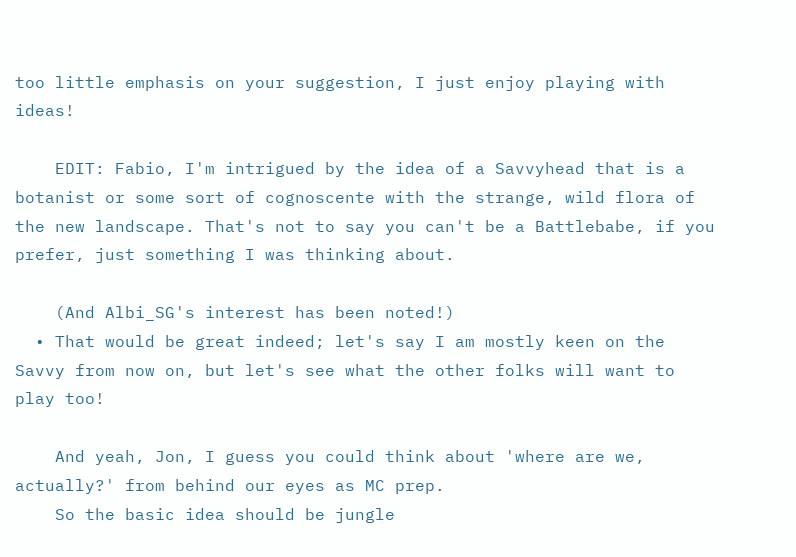too little emphasis on your suggestion, I just enjoy playing with ideas!

    EDIT: Fabio, I'm intrigued by the idea of a Savvyhead that is a botanist or some sort of cognoscente with the strange, wild flora of the new landscape. That's not to say you can't be a Battlebabe, if you prefer, just something I was thinking about.

    (And Albi_SG's interest has been noted!)
  • That would be great indeed; let's say I am mostly keen on the Savvy from now on, but let's see what the other folks will want to play too!

    And yeah, Jon, I guess you could think about 'where are we, actually?' from behind our eyes as MC prep.
    So the basic idea should be jungle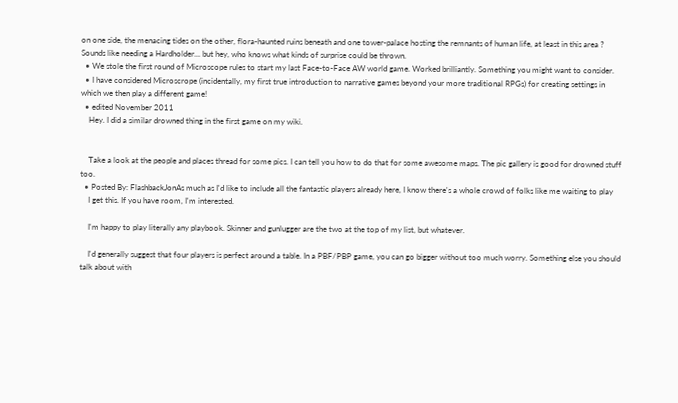on one side, the menacing tides on the other, flora-haunted ruins beneath and one tower-palace hosting the remnants of human life, at least in this area ? Sounds like needing a Hardholder... but hey, who knows what kinds of surprise could be thrown.
  • We stole the first round of Microscope rules to start my last Face-to-Face AW world game. Worked brilliantly. Something you might want to consider.
  • I have considered Microscrope (incidentally, my first true introduction to narrative games beyond your more traditional RPGs) for creating settings in which we then play a different game!
  • edited November 2011
    Hey. I did a similar drowned thing in the first game on my wiki.


    Take a look at the people and places thread for some pics. I can tell you how to do that for some awesome maps. The pic gallery is good for drowned stuff too.
  • Posted By: FlashbackJonAs much as I'd like to include all the fantastic players already here, I know there's a whole crowd of folks like me waiting to play
    I get this. If you have room, I'm interested.

    I'm happy to play literally any playbook. Skinner and gunlugger are the two at the top of my list, but whatever.

    I'd generally suggest that four players is perfect around a table. In a PBF/PBP game, you can go bigger without too much worry. Something else you should talk about with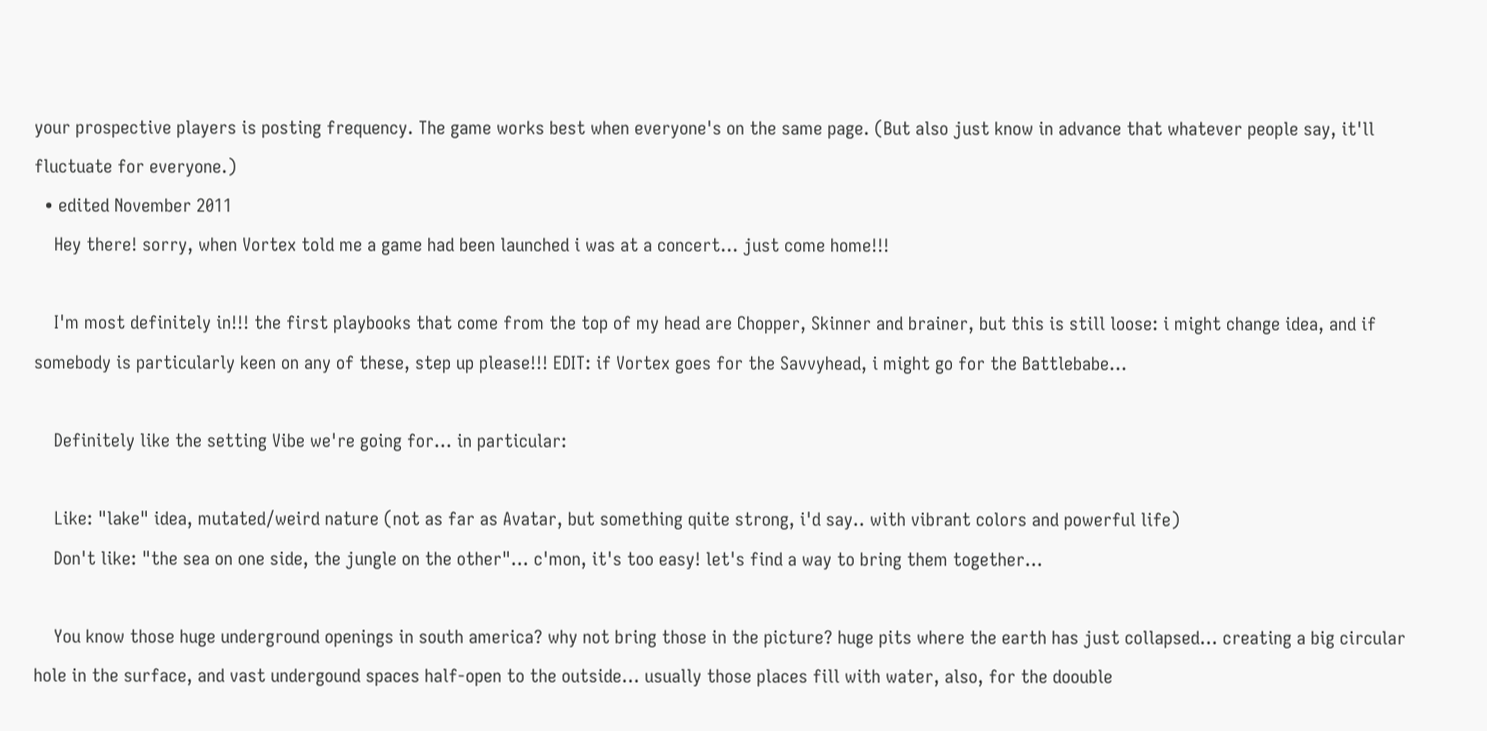your prospective players is posting frequency. The game works best when everyone's on the same page. (But also just know in advance that whatever people say, it'll fluctuate for everyone.)
  • edited November 2011
    Hey there! sorry, when Vortex told me a game had been launched i was at a concert... just come home!!!

    I'm most definitely in!!! the first playbooks that come from the top of my head are Chopper, Skinner and brainer, but this is still loose: i might change idea, and if somebody is particularly keen on any of these, step up please!!! EDIT: if Vortex goes for the Savvyhead, i might go for the Battlebabe...

    Definitely like the setting Vibe we're going for... in particular:

    Like: "lake" idea, mutated/weird nature (not as far as Avatar, but something quite strong, i'd say.. with vibrant colors and powerful life)
    Don't like: "the sea on one side, the jungle on the other"... c'mon, it's too easy! let's find a way to bring them together...

    You know those huge underground openings in south america? why not bring those in the picture? huge pits where the earth has just collapsed... creating a big circular hole in the surface, and vast undergound spaces half-open to the outside... usually those places fill with water, also, for the doouble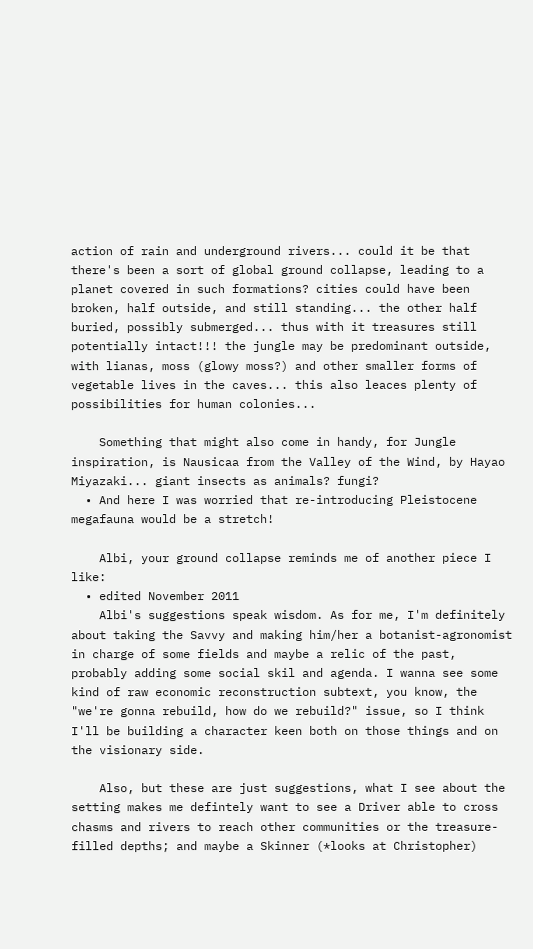action of rain and underground rivers... could it be that there's been a sort of global ground collapse, leading to a planet covered in such formations? cities could have been broken, half outside, and still standing... the other half buried, possibly submerged... thus with it treasures still potentially intact!!! the jungle may be predominant outside, with lianas, moss (glowy moss?) and other smaller forms of vegetable lives in the caves... this also leaces plenty of possibilities for human colonies...

    Something that might also come in handy, for Jungle inspiration, is Nausicaa from the Valley of the Wind, by Hayao Miyazaki... giant insects as animals? fungi?
  • And here I was worried that re-introducing Pleistocene megafauna would be a stretch!

    Albi, your ground collapse reminds me of another piece I like:
  • edited November 2011
    Albi's suggestions speak wisdom. As for me, I'm definitely about taking the Savvy and making him/her a botanist-agronomist in charge of some fields and maybe a relic of the past, probably adding some social skil and agenda. I wanna see some kind of raw economic reconstruction subtext, you know, the "we're gonna rebuild, how do we rebuild?" issue, so I think I'll be building a character keen both on those things and on the visionary side.

    Also, but these are just suggestions, what I see about the setting makes me defintely want to see a Driver able to cross chasms and rivers to reach other communities or the treasure-filled depths; and maybe a Skinner (*looks at Christopher)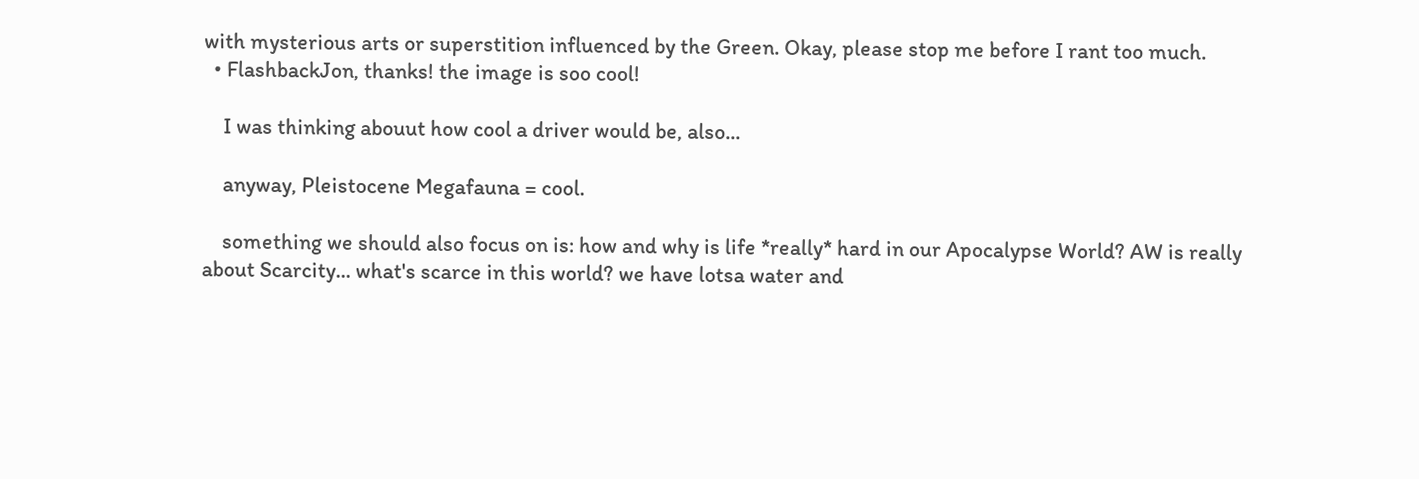with mysterious arts or superstition influenced by the Green. Okay, please stop me before I rant too much.
  • FlashbackJon, thanks! the image is soo cool!

    I was thinking abouut how cool a driver would be, also...

    anyway, Pleistocene Megafauna = cool.

    something we should also focus on is: how and why is life *really* hard in our Apocalypse World? AW is really about Scarcity... what's scarce in this world? we have lotsa water and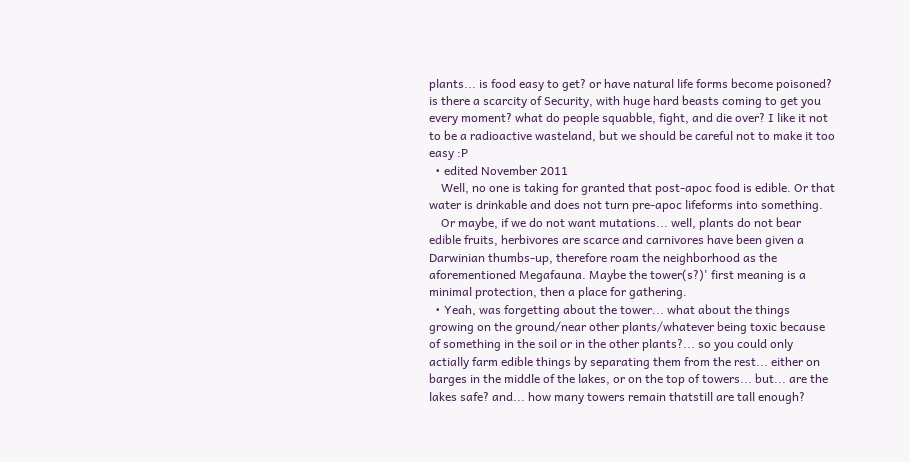plants... is food easy to get? or have natural life forms become poisoned? is there a scarcity of Security, with huge hard beasts coming to get you every moment? what do people squabble, fight, and die over? I like it not to be a radioactive wasteland, but we should be careful not to make it too easy :P
  • edited November 2011
    Well, no one is taking for granted that post-apoc food is edible. Or that water is drinkable and does not turn pre-apoc lifeforms into something.
    Or maybe, if we do not want mutations... well, plants do not bear edible fruits, herbivores are scarce and carnivores have been given a Darwinian thumbs-up, therefore roam the neighborhood as the aforementioned Megafauna. Maybe the tower(s?)' first meaning is a minimal protection, then a place for gathering.
  • Yeah, was forgetting about the tower... what about the things growing on the ground/near other plants/whatever being toxic because of something in the soil or in the other plants?... so you could only actially farm edible things by separating them from the rest... either on barges in the middle of the lakes, or on the top of towers... but... are the lakes safe? and... how many towers remain thatstill are tall enough?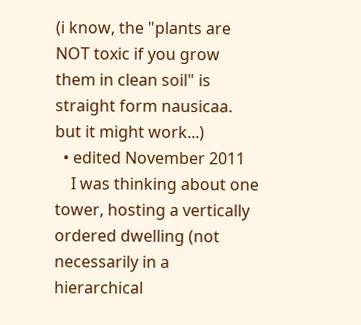(i know, the "plants are NOT toxic if you grow them in clean soil" is straight form nausicaa. but it might work...)
  • edited November 2011
    I was thinking about one tower, hosting a vertically ordered dwelling (not necessarily in a hierarchical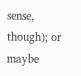sense, though); or maybe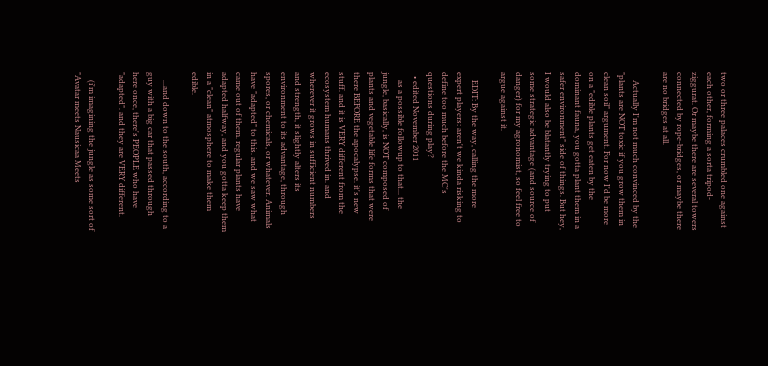two or three palaces crumbled one against each other, forming a sorta tripod-ziggurat. Or maybe there are several towers connected by rope-bridges, or maybe there are no bridges at all.

    Actually I'm not much convinced by the "plants are NOT toxic if you grow them in clean soil" argument. For now I'd be more on a "edible plants get eaten by the dominant fauna, you gotta plant them in a safer environment" side of things. But hey, I would also be blatantly trying to put some strategic advantage (and source of danger) for my agronomist, so feel free to argue against it.

    EDIT: By the way, calling the more expert players: aren't we kinda risking to define too much before the MC's questions during play?
  • edited November 2011
    as a possible followup to that... the jungle, basically, is NOT composed of plants and vegetable life forms that were there BEFORE the apocalypse. it's new stuff. and it is VERY different from the ecosystem humans thrived in. and wherever it grows in sufficient numbers and strength, it slightly alters its environment to its advantage, through spores, or chemicals, or whatever. Animals have "adapted" to this. and we saw what came out of them. regular plants have adapted halfway, and you gotta keep them in a "clean" atmosphere to make them edible.

    ...and down to the south, according to a guy with a big car that passed through here once, there's PEOPLE who have "adapted". and they are VERY different.

    (i'm imagining the jungle as some sort of "Avatar meets Nausicaa Meets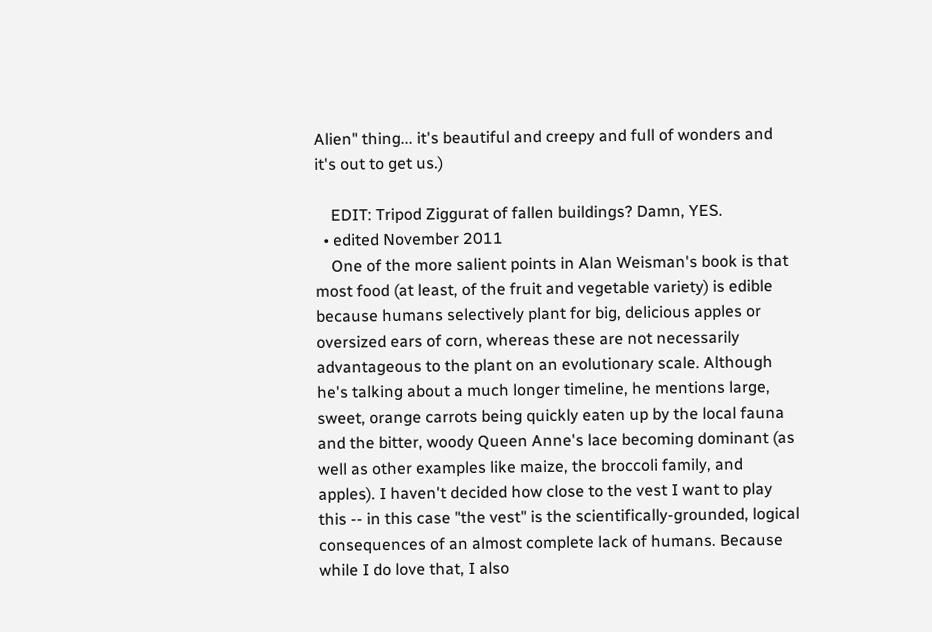Alien" thing... it's beautiful and creepy and full of wonders and it's out to get us.)

    EDIT: Tripod Ziggurat of fallen buildings? Damn, YES.
  • edited November 2011
    One of the more salient points in Alan Weisman's book is that most food (at least, of the fruit and vegetable variety) is edible because humans selectively plant for big, delicious apples or oversized ears of corn, whereas these are not necessarily advantageous to the plant on an evolutionary scale. Although he's talking about a much longer timeline, he mentions large, sweet, orange carrots being quickly eaten up by the local fauna and the bitter, woody Queen Anne's lace becoming dominant (as well as other examples like maize, the broccoli family, and apples). I haven't decided how close to the vest I want to play this -- in this case "the vest" is the scientifically-grounded, logical consequences of an almost complete lack of humans. Because while I do love that, I also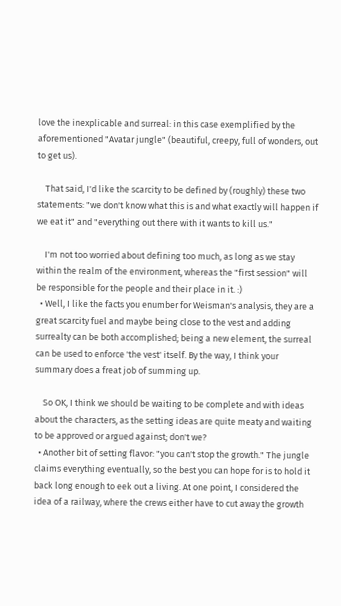love the inexplicable and surreal: in this case exemplified by the aforementioned "Avatar jungle" (beautiful, creepy, full of wonders, out to get us).

    That said, I'd like the scarcity to be defined by (roughly) these two statements: "we don't know what this is and what exactly will happen if we eat it" and "everything out there with it wants to kill us."

    I'm not too worried about defining too much, as long as we stay within the realm of the environment, whereas the "first session" will be responsible for the people and their place in it. :)
  • Well, I like the facts you enumber for Weisman's analysis, they are a great scarcity fuel and maybe being close to the vest and adding surrealty can be both accomplished; being a new element, the surreal can be used to enforce 'the vest' itself. By the way, I think your summary does a freat job of summing up.

    So OK, I think we should be waiting to be complete and with ideas about the characters, as the setting ideas are quite meaty and waiting to be approved or argued against; don't we?
  • Another bit of setting flavor: "you can't stop the growth." The jungle claims everything eventually, so the best you can hope for is to hold it back long enough to eek out a living. At one point, I considered the idea of a railway, where the crews either have to cut away the growth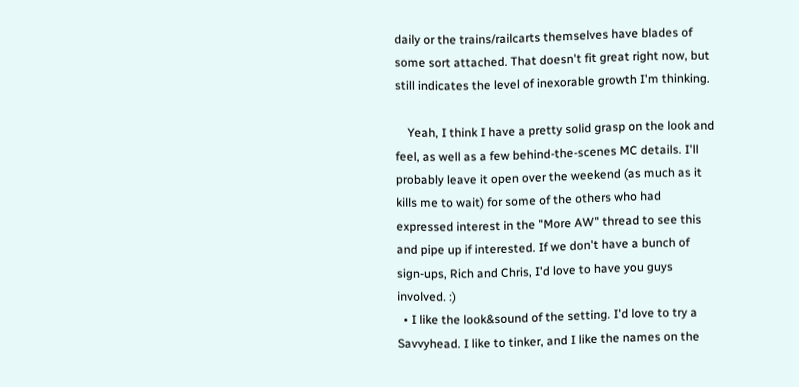daily or the trains/railcarts themselves have blades of some sort attached. That doesn't fit great right now, but still indicates the level of inexorable growth I'm thinking.

    Yeah, I think I have a pretty solid grasp on the look and feel, as well as a few behind-the-scenes MC details. I'll probably leave it open over the weekend (as much as it kills me to wait) for some of the others who had expressed interest in the "More AW" thread to see this and pipe up if interested. If we don't have a bunch of sign-ups, Rich and Chris, I'd love to have you guys involved. :)
  • I like the look&sound of the setting. I'd love to try a Savvyhead. I like to tinker, and I like the names on the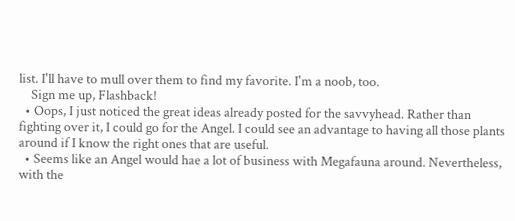list. I'll have to mull over them to find my favorite. I'm a noob, too.
    Sign me up, Flashback!
  • Oops, I just noticed the great ideas already posted for the savvyhead. Rather than fighting over it, I could go for the Angel. I could see an advantage to having all those plants around if I know the right ones that are useful.
  • Seems like an Angel would hae a lot of business with Megafauna around. Nevertheless, with the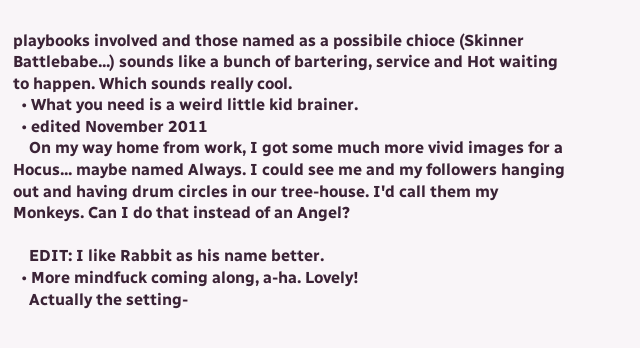playbooks involved and those named as a possibile chioce (Skinner Battlebabe...) sounds like a bunch of bartering, service and Hot waiting to happen. Which sounds really cool.
  • What you need is a weird little kid brainer.
  • edited November 2011
    On my way home from work, I got some much more vivid images for a Hocus... maybe named Always. I could see me and my followers hanging out and having drum circles in our tree-house. I'd call them my Monkeys. Can I do that instead of an Angel?

    EDIT: I like Rabbit as his name better.
  • More mindfuck coming along, a-ha. Lovely!
    Actually the setting-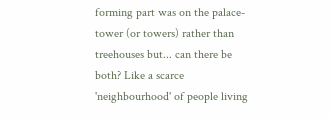forming part was on the palace-tower (or towers) rather than treehouses but... can there be both? Like a scarce 'neighbourhood' of people living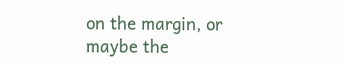on the margin, or maybe the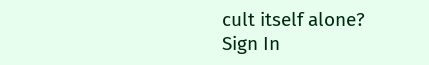cult itself alone?
Sign In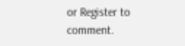or Register to comment.